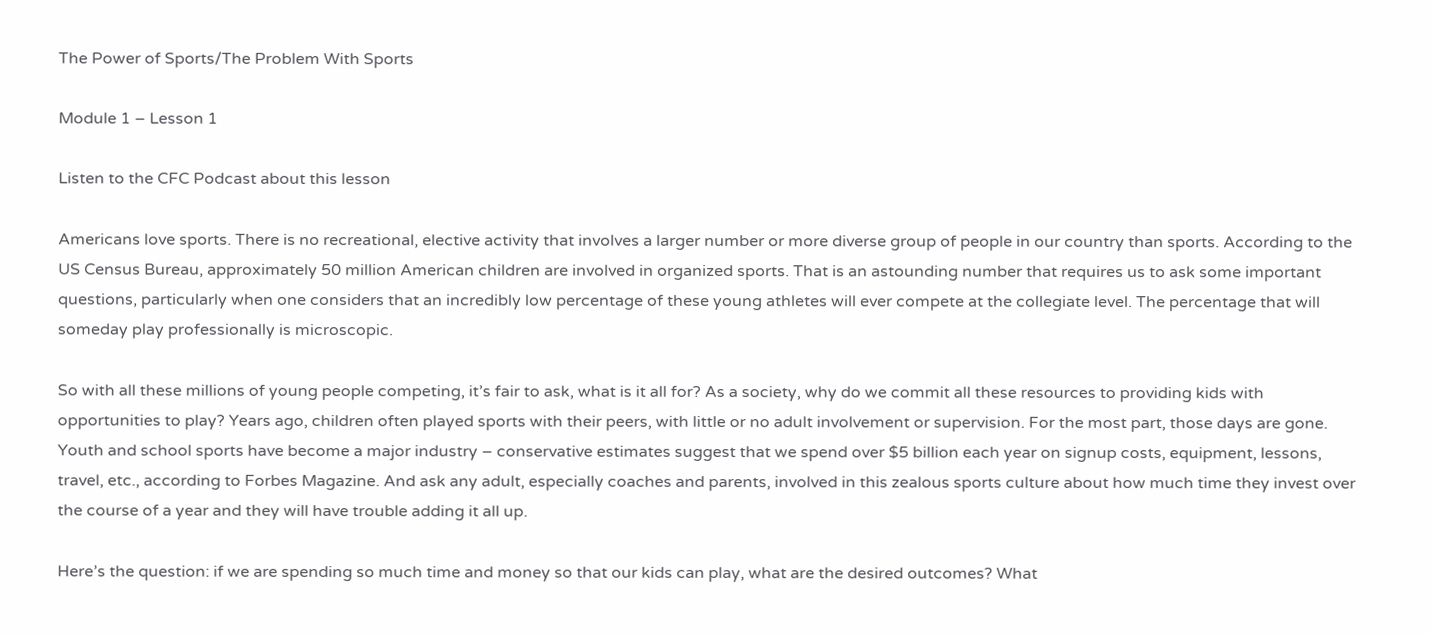The Power of Sports/The Problem With Sports

Module 1 – Lesson 1

Listen to the CFC Podcast about this lesson

Americans love sports. There is no recreational, elective activity that involves a larger number or more diverse group of people in our country than sports. According to the US Census Bureau, approximately 50 million American children are involved in organized sports. That is an astounding number that requires us to ask some important questions, particularly when one considers that an incredibly low percentage of these young athletes will ever compete at the collegiate level. The percentage that will someday play professionally is microscopic.

So with all these millions of young people competing, it’s fair to ask, what is it all for? As a society, why do we commit all these resources to providing kids with opportunities to play? Years ago, children often played sports with their peers, with little or no adult involvement or supervision. For the most part, those days are gone. Youth and school sports have become a major industry – conservative estimates suggest that we spend over $5 billion each year on signup costs, equipment, lessons, travel, etc., according to Forbes Magazine. And ask any adult, especially coaches and parents, involved in this zealous sports culture about how much time they invest over the course of a year and they will have trouble adding it all up.

Here’s the question: if we are spending so much time and money so that our kids can play, what are the desired outcomes? What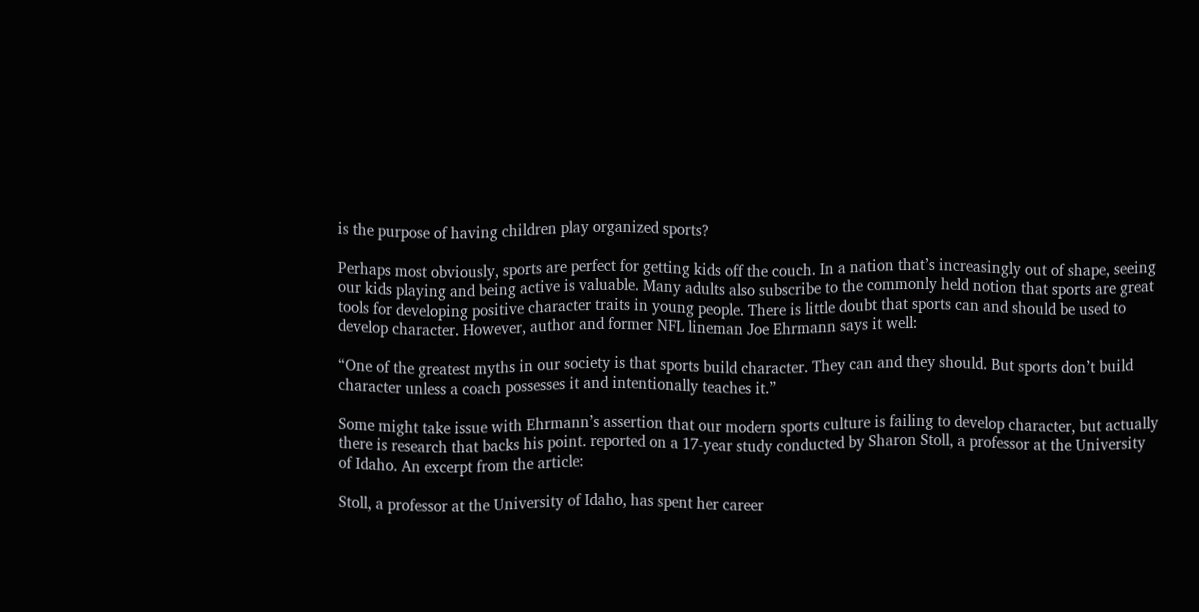is the purpose of having children play organized sports?

Perhaps most obviously, sports are perfect for getting kids off the couch. In a nation that’s increasingly out of shape, seeing our kids playing and being active is valuable. Many adults also subscribe to the commonly held notion that sports are great tools for developing positive character traits in young people. There is little doubt that sports can and should be used to develop character. However, author and former NFL lineman Joe Ehrmann says it well:

“One of the greatest myths in our society is that sports build character. They can and they should. But sports don’t build character unless a coach possesses it and intentionally teaches it.”

Some might take issue with Ehrmann’s assertion that our modern sports culture is failing to develop character, but actually there is research that backs his point. reported on a 17-year study conducted by Sharon Stoll, a professor at the University of Idaho. An excerpt from the article:

Stoll, a professor at the University of Idaho, has spent her career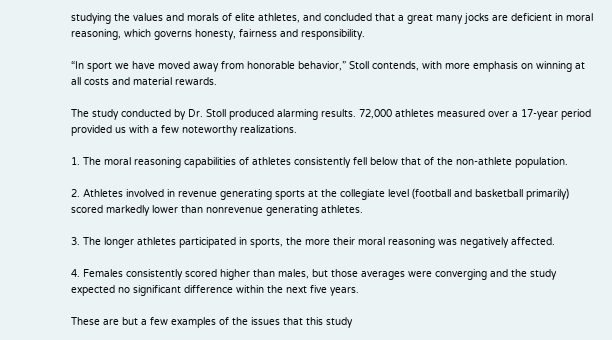studying the values and morals of elite athletes, and concluded that a great many jocks are deficient in moral reasoning, which governs honesty, fairness and responsibility.

“In sport we have moved away from honorable behavior,” Stoll contends, with more emphasis on winning at all costs and material rewards.

The study conducted by Dr. Stoll produced alarming results. 72,000 athletes measured over a 17-year period provided us with a few noteworthy realizations.

1. The moral reasoning capabilities of athletes consistently fell below that of the non-athlete population.

2. Athletes involved in revenue generating sports at the collegiate level (football and basketball primarily) scored markedly lower than nonrevenue generating athletes.

3. The longer athletes participated in sports, the more their moral reasoning was negatively affected.

4. Females consistently scored higher than males, but those averages were converging and the study expected no significant difference within the next five years.

These are but a few examples of the issues that this study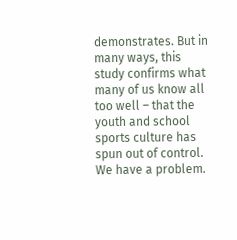demonstrates. But in many ways, this study confirms what many of us know all too well – that the youth and school sports culture has spun out of control. We have a problem.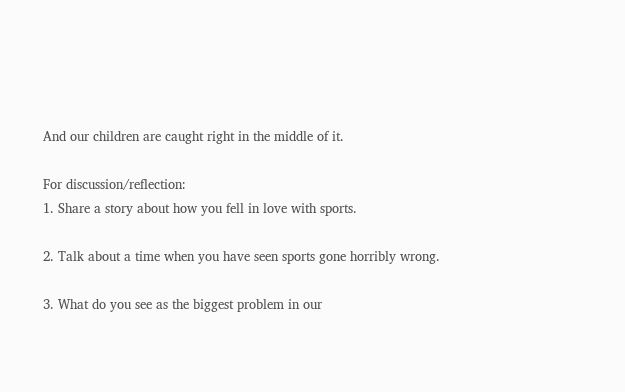And our children are caught right in the middle of it.

For discussion/reflection:
1. Share a story about how you fell in love with sports.

2. Talk about a time when you have seen sports gone horribly wrong.

3. What do you see as the biggest problem in our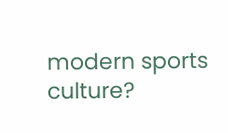modern sports culture?